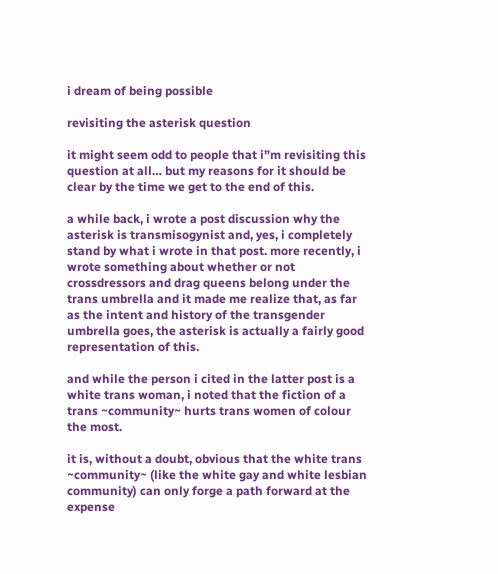i dream of being possible

revisiting the asterisk question

it might seem odd to people that i”m revisiting this question at all… but my reasons for it should be clear by the time we get to the end of this.

a while back, i wrote a post discussion why the asterisk is transmisogynist and, yes, i completely stand by what i wrote in that post. more recently, i wrote something about whether or not crossdressors and drag queens belong under the trans umbrella and it made me realize that, as far as the intent and history of the transgender umbrella goes, the asterisk is actually a fairly good representation of this.

and while the person i cited in the latter post is a white trans woman, i noted that the fiction of a trans ~community~ hurts trans women of colour the most.

it is, without a doubt, obvious that the white trans ~community~ (like the white gay and white lesbian community) can only forge a path forward at the expense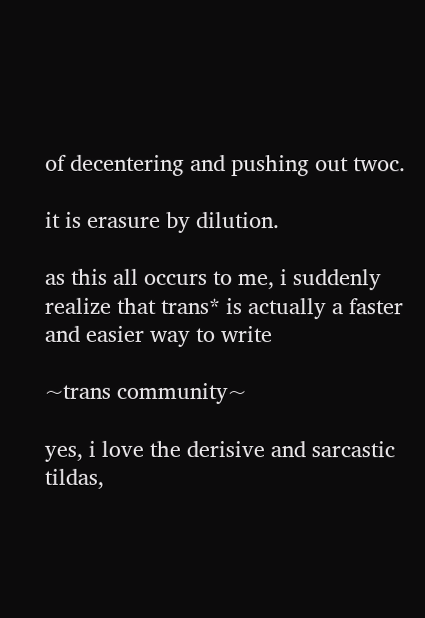of decentering and pushing out twoc.

it is erasure by dilution.

as this all occurs to me, i suddenly realize that trans* is actually a faster and easier way to write

~trans community~

yes, i love the derisive and sarcastic tildas,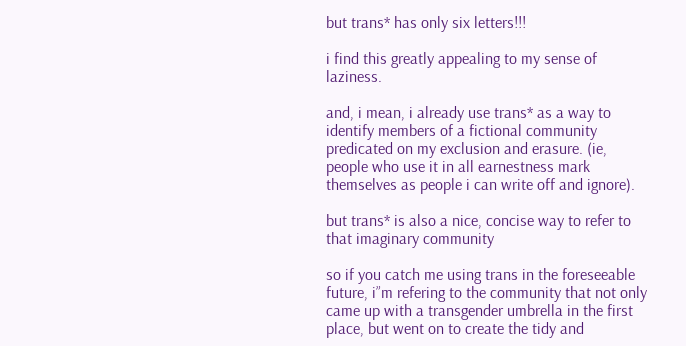but trans* has only six letters!!!

i find this greatly appealing to my sense of laziness.

and, i mean, i already use trans* as a way to identify members of a fictional community predicated on my exclusion and erasure. (ie, people who use it in all earnestness mark themselves as people i can write off and ignore).

but trans* is also a nice, concise way to refer to that imaginary community

so if you catch me using trans in the foreseeable future, i”m refering to the community that not only came up with a transgender umbrella in the first place, but went on to create the tidy and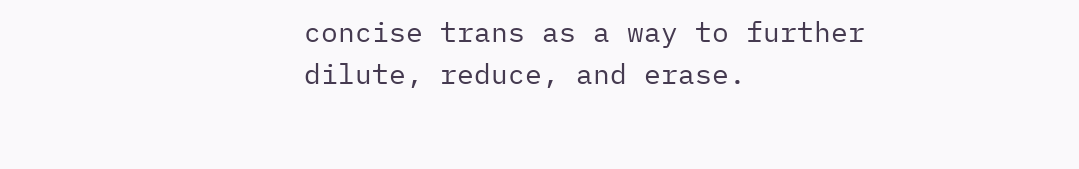concise trans as a way to further dilute, reduce, and erase.